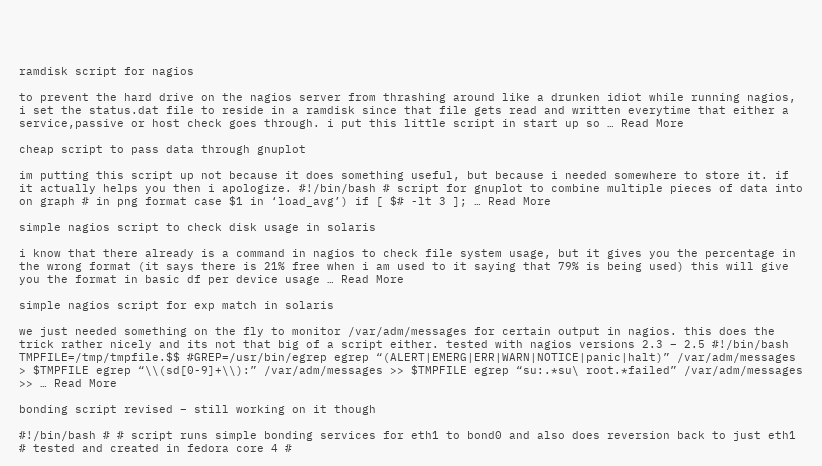ramdisk script for nagios

to prevent the hard drive on the nagios server from thrashing around like a drunken idiot while running nagios, i set the status.dat file to reside in a ramdisk since that file gets read and written everytime that either a service,passive or host check goes through. i put this little script in start up so … Read More

cheap script to pass data through gnuplot

im putting this script up not because it does something useful, but because i needed somewhere to store it. if it actually helps you then i apologize. #!/bin/bash # script for gnuplot to combine multiple pieces of data into on graph # in png format case $1 in ‘load_avg’) if [ $# -lt 3 ]; … Read More

simple nagios script to check disk usage in solaris

i know that there already is a command in nagios to check file system usage, but it gives you the percentage in the wrong format (it says there is 21% free when i am used to it saying that 79% is being used) this will give you the format in basic df per device usage … Read More

simple nagios script for exp match in solaris

we just needed something on the fly to monitor /var/adm/messages for certain output in nagios. this does the trick rather nicely and its not that big of a script either. tested with nagios versions 2.3 – 2.5 #!/bin/bash TMPFILE=/tmp/tmpfile.$$ #GREP=/usr/bin/egrep egrep “(ALERT|EMERG|ERR|WARN|NOTICE|panic|halt)” /var/adm/messages > $TMPFILE egrep “\\(sd[0-9]+\\):” /var/adm/messages >> $TMPFILE egrep “su:.*su\ root.*failed” /var/adm/messages >> … Read More

bonding script revised – still working on it though

#!/bin/bash # # script runs simple bonding services for eth1 to bond0 and also does reversion back to just eth1 # tested and created in fedora core 4 #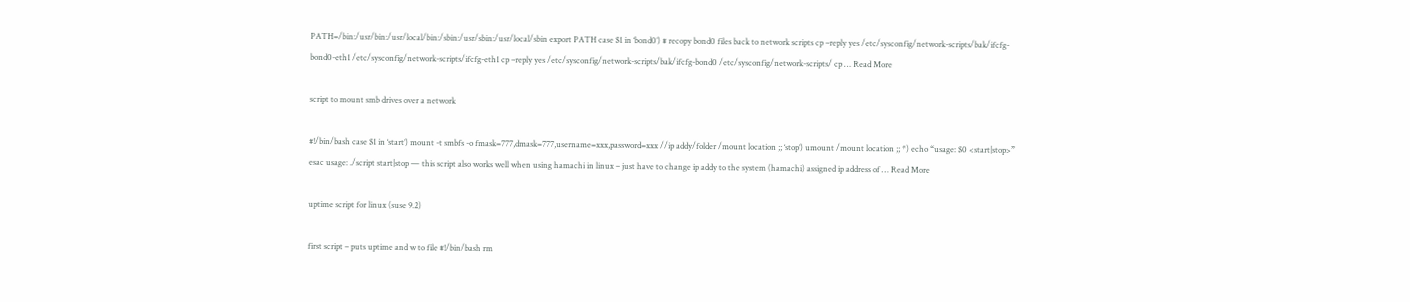PATH=/bin:/usr/bin:/usr/local/bin:/sbin:/usr/sbin:/usr/local/sbin export PATH case $1 in ‘bond0’) # recopy bond0 files back to network scripts cp –reply yes /etc/sysconfig/network-scripts/bak/ifcfg-bond0-eth1 /etc/sysconfig/network-scripts/ifcfg-eth1 cp –reply yes /etc/sysconfig/network-scripts/bak/ifcfg-bond0 /etc/sysconfig/network-scripts/ cp … Read More

script to mount smb drives over a network

#!/bin/bash case $1 in ‘start’) mount -t smbfs -o fmask=777,dmask=777,username=xxx,password=xxx //ip addy/folder /mount location ;; ‘stop’) umount /mount location ;; *) echo “usage: $0 <start|stop>” esac usage: ./script start|stop — this script also works well when using hamachi in linux – just have to change ip addy to the system (hamachi) assigned ip address of … Read More

uptime script for linux (suse 9.2)

first script – puts uptime and w to file #!/bin/bash rm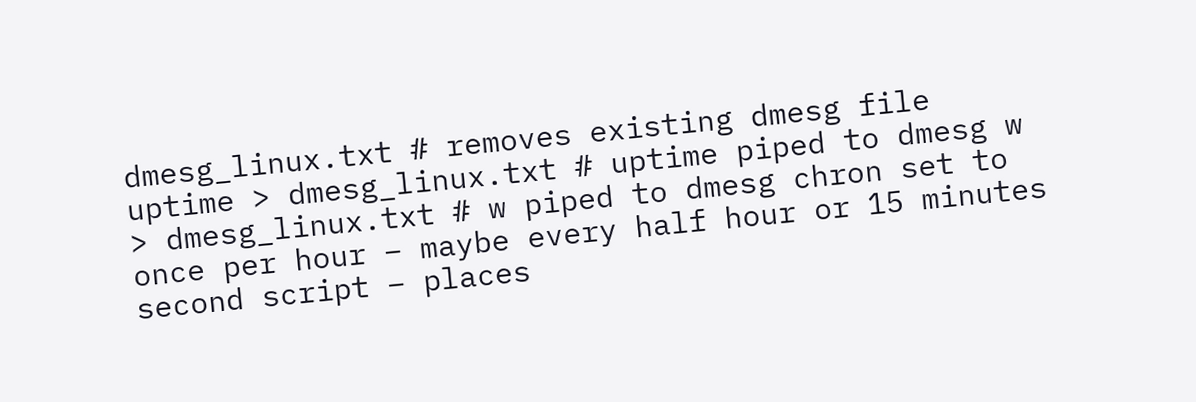dmesg_linux.txt # removes existing dmesg file uptime > dmesg_linux.txt # uptime piped to dmesg w > dmesg_linux.txt # w piped to dmesg chron set to once per hour – maybe every half hour or 15 minutes second script – places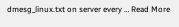dmesg_linux.txt on server every … Read More